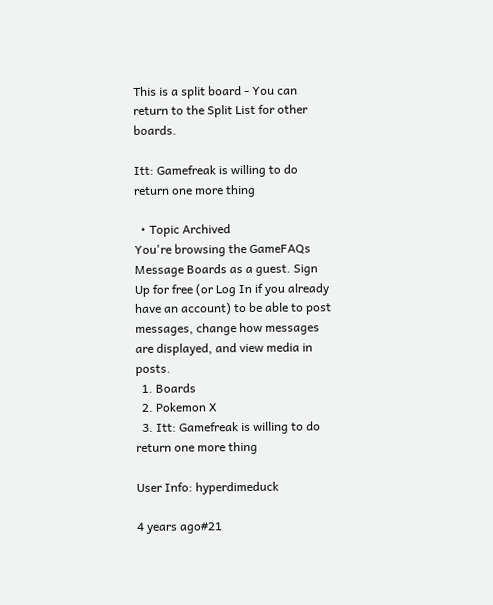This is a split board - You can return to the Split List for other boards.

Itt: Gamefreak is willing to do return one more thing

  • Topic Archived
You're browsing the GameFAQs Message Boards as a guest. Sign Up for free (or Log In if you already have an account) to be able to post messages, change how messages are displayed, and view media in posts.
  1. Boards
  2. Pokemon X
  3. Itt: Gamefreak is willing to do return one more thing

User Info: hyperdimeduck

4 years ago#21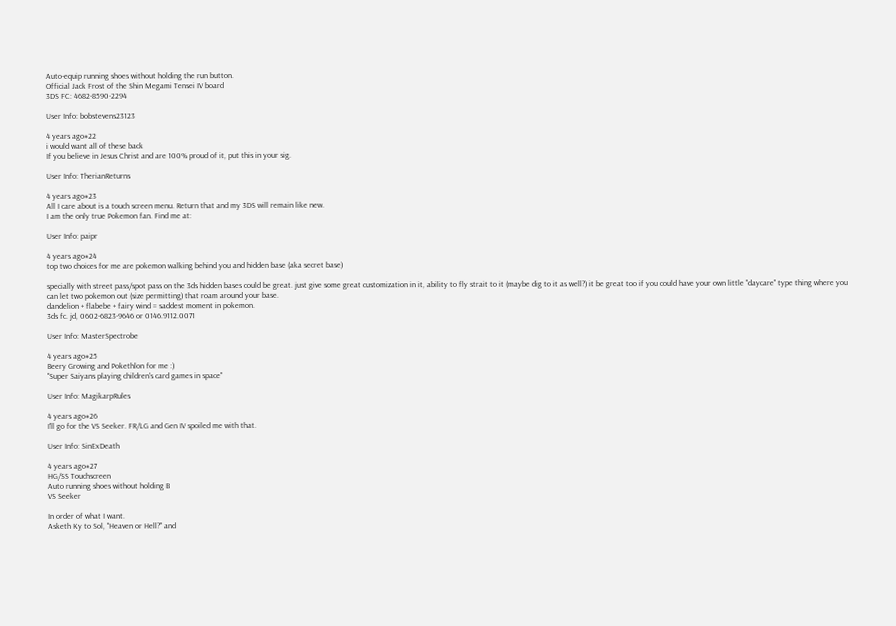Auto-equip running shoes without holding the run button.
Official Jack Frost of the Shin Megami Tensei IV board
3DS FC: 4682-8590-2294

User Info: bobstevens23123

4 years ago#22
i would want all of these back
If you believe in Jesus Christ and are 100% proud of it, put this in your sig.

User Info: TherianReturns

4 years ago#23
All I care about is a touch screen menu. Return that and my 3DS will remain like new.
I am the only true Pokemon fan. Find me at:

User Info: paipr

4 years ago#24
top two choices for me are pokemon walking behind you and hidden base (aka secret base)

specially with street pass/spot pass on the 3ds hidden bases could be great. just give some great customization in it, ability to fly strait to it (maybe dig to it as well?) it be great too if you could have your own little "daycare" type thing where you can let two pokemon out (size permitting) that roam around your base.
dandelion + flabebe + fairy wind = saddest moment in pokemon.
3ds fc. jd, 0602-6823-9646 or 0146.9112.0071

User Info: MasterSpectrobe

4 years ago#25
Beery Growing and Pokethlon for me :)
"Super Saiyans playing children's card games in space"

User Info: MagikarpRules

4 years ago#26
I'll go for the VS Seeker. FR/LG and Gen IV spoiled me with that.

User Info: SinExDeath

4 years ago#27
HG/SS Touchscreen
Auto running shoes without holding B
VS Seeker

In order of what I want.
Asketh Ky to Sol, "Heaven or Hell?" and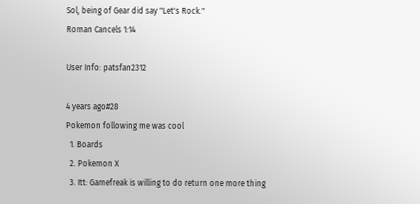Sol, being of Gear did say "Let's Rock."
Roman Cancels 1:14

User Info: patsfan2312

4 years ago#28
Pokemon following me was cool
  1. Boards
  2. Pokemon X
  3. Itt: Gamefreak is willing to do return one more thing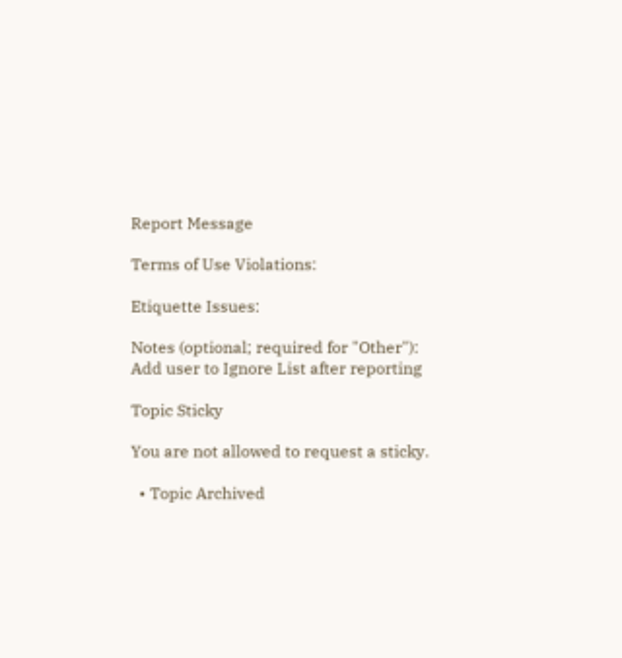Report Message

Terms of Use Violations:

Etiquette Issues:

Notes (optional; required for "Other"):
Add user to Ignore List after reporting

Topic Sticky

You are not allowed to request a sticky.

  • Topic Archived